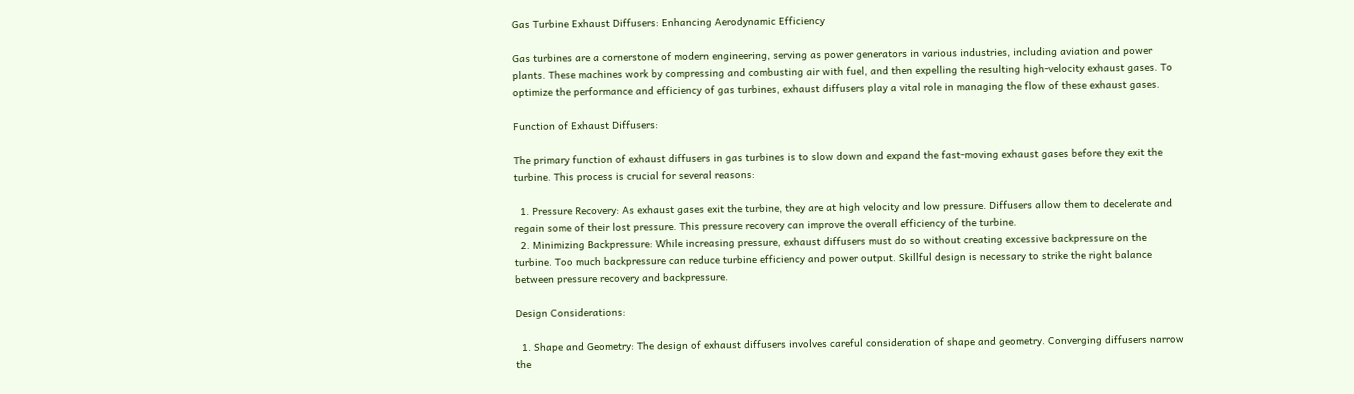Gas Turbine Exhaust Diffusers: Enhancing Aerodynamic Efficiency

Gas turbines are a cornerstone of modern engineering, serving as power generators in various industries, including aviation and power plants. These machines work by compressing and combusting air with fuel, and then expelling the resulting high-velocity exhaust gases. To optimize the performance and efficiency of gas turbines, exhaust diffusers play a vital role in managing the flow of these exhaust gases.

Function of Exhaust Diffusers:

The primary function of exhaust diffusers in gas turbines is to slow down and expand the fast-moving exhaust gases before they exit the turbine. This process is crucial for several reasons:

  1. Pressure Recovery: As exhaust gases exit the turbine, they are at high velocity and low pressure. Diffusers allow them to decelerate and regain some of their lost pressure. This pressure recovery can improve the overall efficiency of the turbine.
  2. Minimizing Backpressure: While increasing pressure, exhaust diffusers must do so without creating excessive backpressure on the turbine. Too much backpressure can reduce turbine efficiency and power output. Skillful design is necessary to strike the right balance between pressure recovery and backpressure.

Design Considerations:

  1. Shape and Geometry: The design of exhaust diffusers involves careful consideration of shape and geometry. Converging diffusers narrow the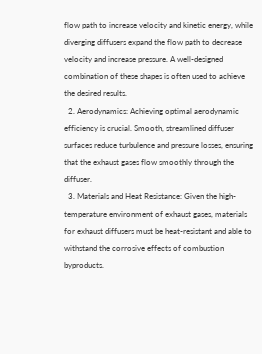flow path to increase velocity and kinetic energy, while diverging diffusers expand the flow path to decrease velocity and increase pressure. A well-designed combination of these shapes is often used to achieve the desired results.
  2. Aerodynamics: Achieving optimal aerodynamic efficiency is crucial. Smooth, streamlined diffuser surfaces reduce turbulence and pressure losses, ensuring that the exhaust gases flow smoothly through the diffuser.
  3. Materials and Heat Resistance: Given the high-temperature environment of exhaust gases, materials for exhaust diffusers must be heat-resistant and able to withstand the corrosive effects of combustion byproducts.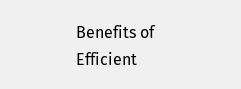Benefits of Efficient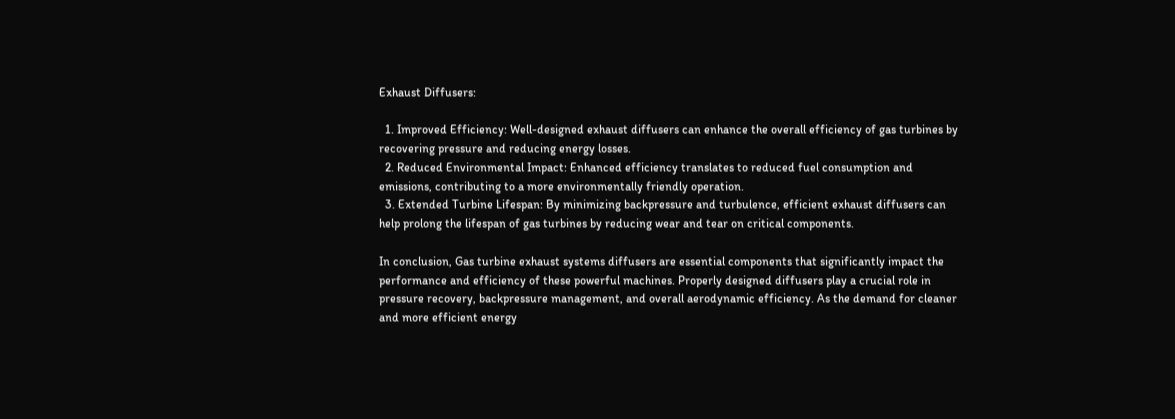Exhaust Diffusers:

  1. Improved Efficiency: Well-designed exhaust diffusers can enhance the overall efficiency of gas turbines by recovering pressure and reducing energy losses.
  2. Reduced Environmental Impact: Enhanced efficiency translates to reduced fuel consumption and emissions, contributing to a more environmentally friendly operation.
  3. Extended Turbine Lifespan: By minimizing backpressure and turbulence, efficient exhaust diffusers can help prolong the lifespan of gas turbines by reducing wear and tear on critical components.

In conclusion, Gas turbine exhaust systems diffusers are essential components that significantly impact the performance and efficiency of these powerful machines. Properly designed diffusers play a crucial role in pressure recovery, backpressure management, and overall aerodynamic efficiency. As the demand for cleaner and more efficient energy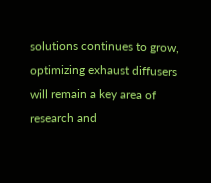solutions continues to grow, optimizing exhaust diffusers will remain a key area of research and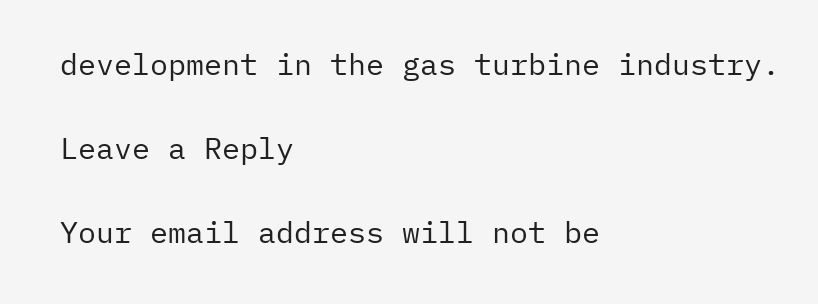development in the gas turbine industry.

Leave a Reply

Your email address will not be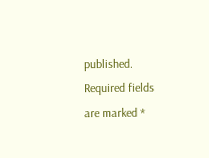published. Required fields are marked *